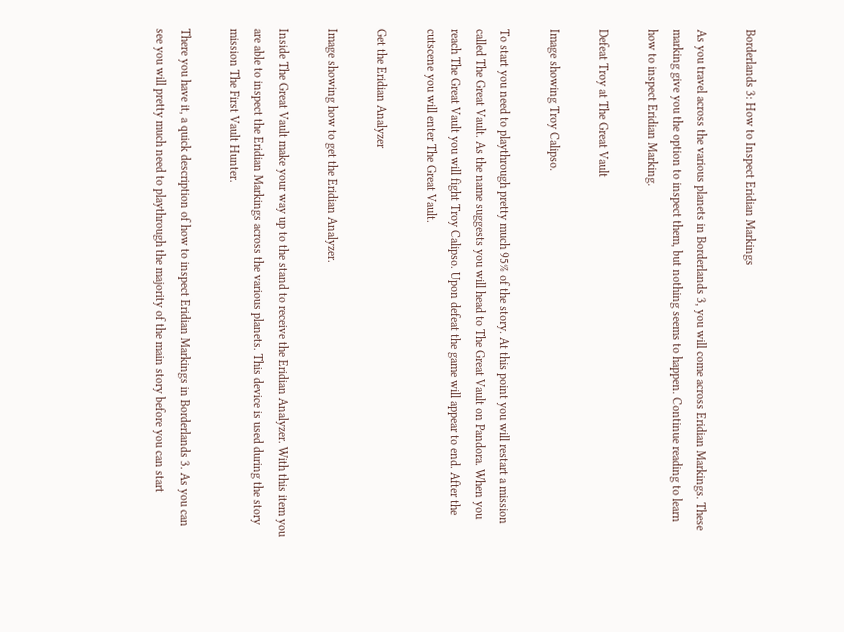Borderlands 3: How to Inspect Eridian Markings

As you travel across the various planets in Borderlands 3, you will come across Eridian Markings. These marking give you the option to inspect them, but nothing seems to happen. Continue reading to learn how to inspect Eridian Marking.

Defeat Troy at The Great Vault

Image showing Troy Calipso.

To start you need to playthrough pretty much 95% of the story. At this point you will restart a mission called The Great Vault. As the name suggests you will head to The Great Vault on Pandora. When you reach The Great Vault you will fight Troy Calipso. Upon defeat the game will appear to end. After the cutscene you will enter The Great Vault.

Get the Eridian Analyzer

Image showing how to get the Eridian Analyzer.

Inside The Great Vault make your way up to the stand to receive the Eridian Analyzer. With this item you are able to inspect the Eridian Markings across the various planets. This device is used during the story mission The First Vault Hunter.

There you have it, a quick description of how to inspect Eridian Markings in Borderlands 3. As you can see you will pretty much need to playthrough the majority of the main story before you can start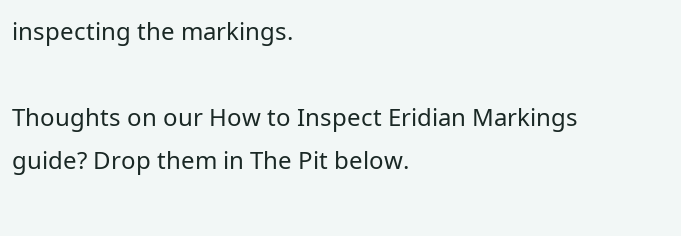inspecting the markings.

Thoughts on our How to Inspect Eridian Markings guide? Drop them in The Pit below.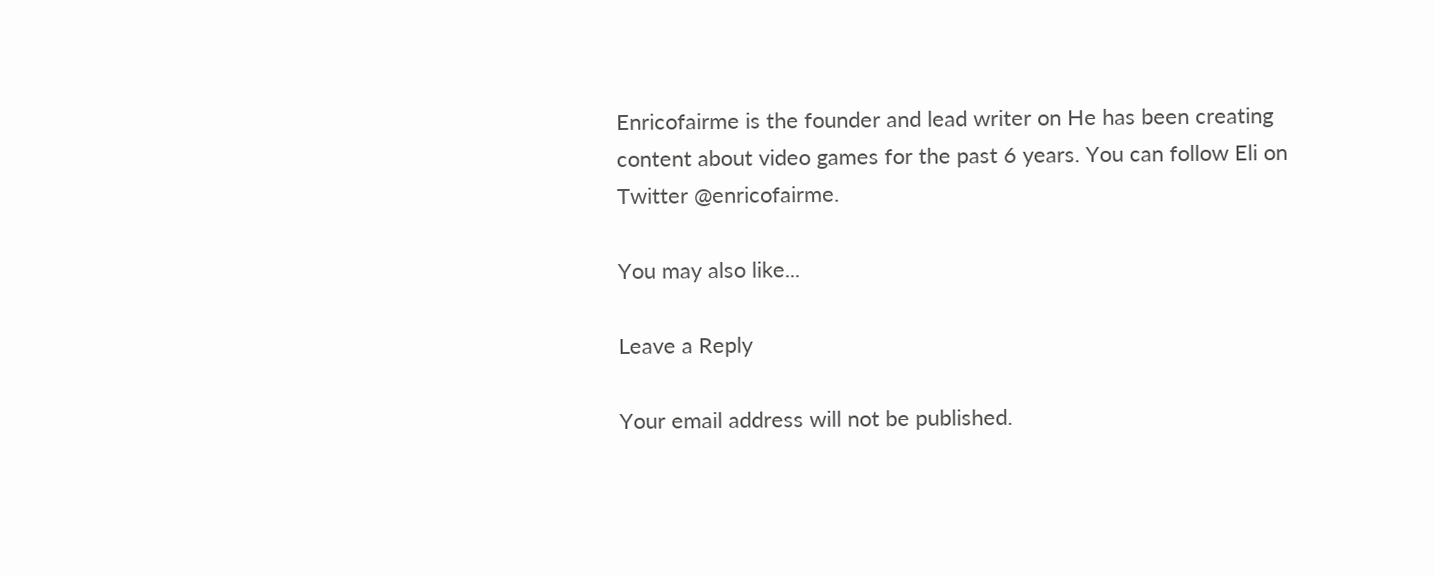Enricofairme is the founder and lead writer on He has been creating content about video games for the past 6 years. You can follow Eli on Twitter @enricofairme.

You may also like...

Leave a Reply

Your email address will not be published.